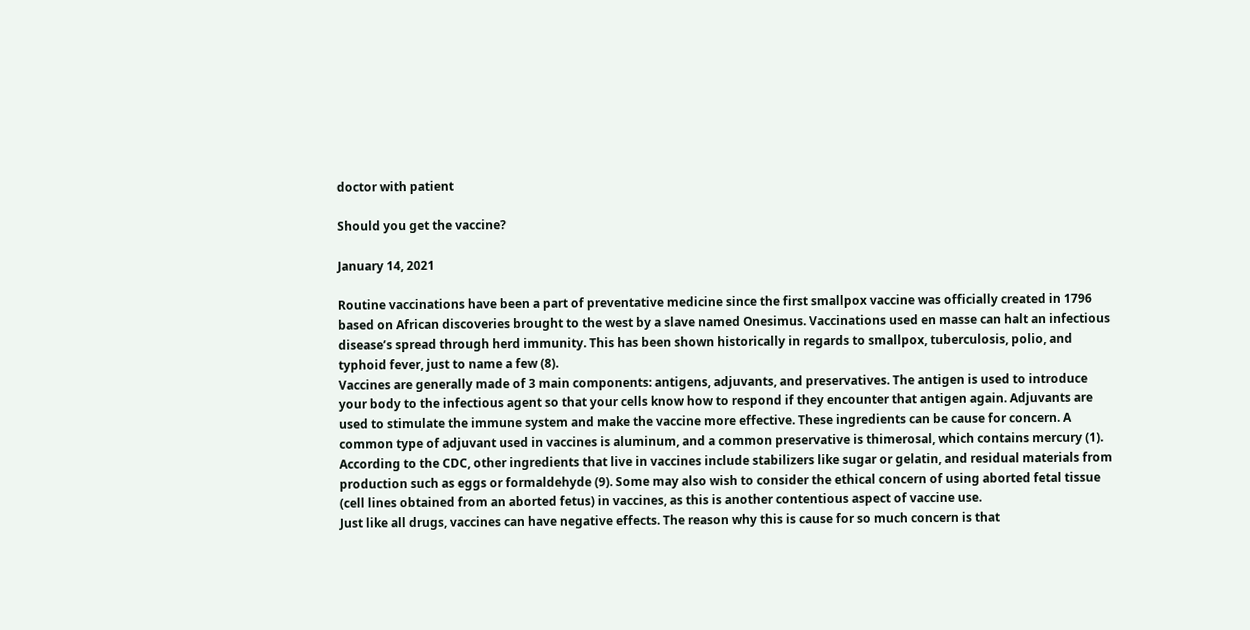doctor with patient

Should you get the vaccine?

January 14, 2021

Routine vaccinations have been a part of preventative medicine since the first smallpox vaccine was officially created in 1796 based on African discoveries brought to the west by a slave named Onesimus. Vaccinations used en masse can halt an infectious disease’s spread through herd immunity. This has been shown historically in regards to smallpox, tuberculosis, polio, and typhoid fever, just to name a few (8).
Vaccines are generally made of 3 main components: antigens, adjuvants, and preservatives. The antigen is used to introduce your body to the infectious agent so that your cells know how to respond if they encounter that antigen again. Adjuvants are used to stimulate the immune system and make the vaccine more effective. These ingredients can be cause for concern. A common type of adjuvant used in vaccines is aluminum, and a common preservative is thimerosal, which contains mercury (1). According to the CDC, other ingredients that live in vaccines include stabilizers like sugar or gelatin, and residual materials from production such as eggs or formaldehyde (9). Some may also wish to consider the ethical concern of using aborted fetal tissue (cell lines obtained from an aborted fetus) in vaccines, as this is another contentious aspect of vaccine use.
Just like all drugs, vaccines can have negative effects. The reason why this is cause for so much concern is that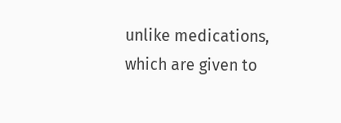unlike medications, which are given to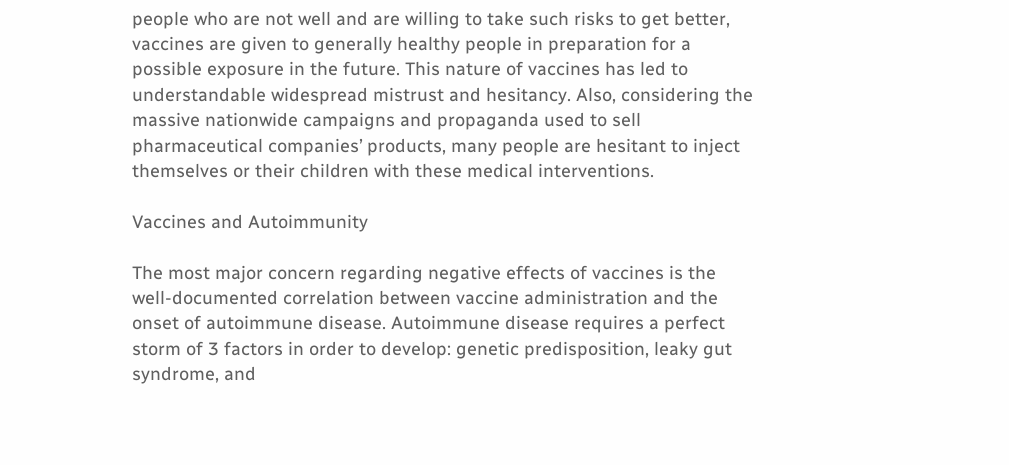people who are not well and are willing to take such risks to get better, vaccines are given to generally healthy people in preparation for a possible exposure in the future. This nature of vaccines has led to understandable widespread mistrust and hesitancy. Also, considering the massive nationwide campaigns and propaganda used to sell pharmaceutical companies’ products, many people are hesitant to inject themselves or their children with these medical interventions.

Vaccines and Autoimmunity

The most major concern regarding negative effects of vaccines is the well-documented correlation between vaccine administration and the onset of autoimmune disease. Autoimmune disease requires a perfect storm of 3 factors in order to develop: genetic predisposition, leaky gut syndrome, and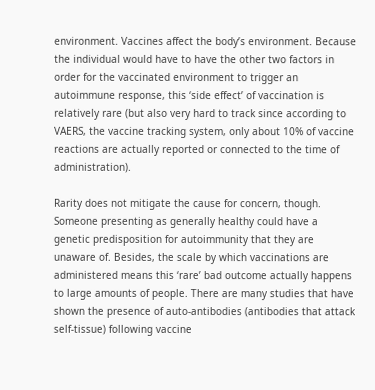environment. Vaccines affect the body’s environment. Because the individual would have to have the other two factors in order for the vaccinated environment to trigger an autoimmune response, this ‘side effect’ of vaccination is relatively rare (but also very hard to track since according to VAERS, the vaccine tracking system, only about 10% of vaccine reactions are actually reported or connected to the time of administration).

Rarity does not mitigate the cause for concern, though. Someone presenting as generally healthy could have a genetic predisposition for autoimmunity that they are unaware of. Besides, the scale by which vaccinations are administered means this ‘rare’ bad outcome actually happens to large amounts of people. There are many studies that have shown the presence of auto-antibodies (antibodies that attack self-tissue) following vaccine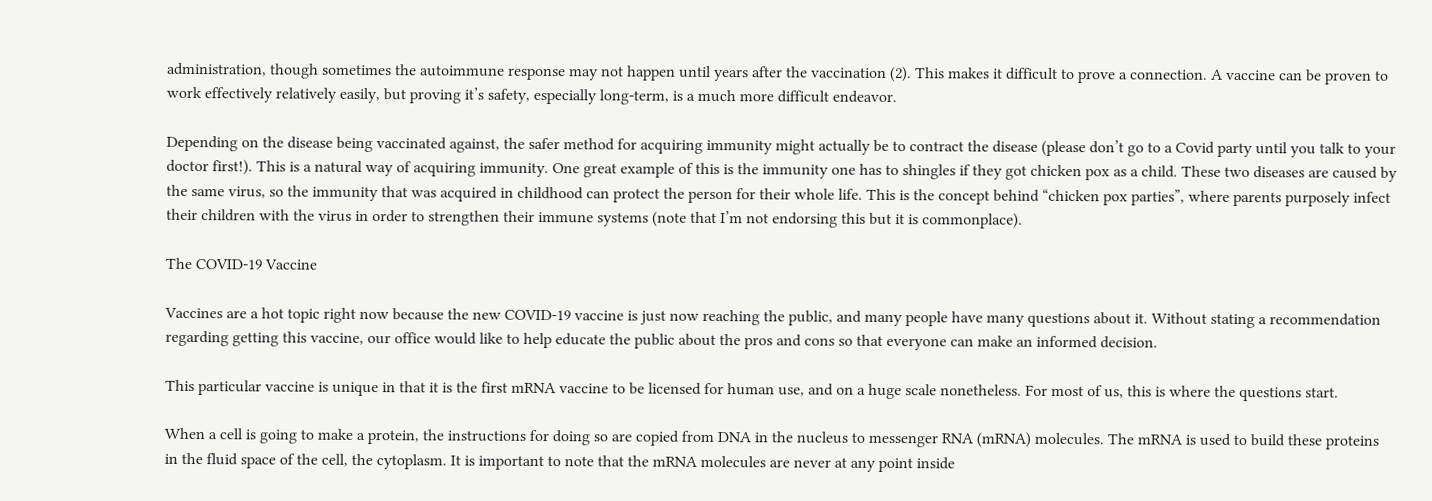administration, though sometimes the autoimmune response may not happen until years after the vaccination (2). This makes it difficult to prove a connection. A vaccine can be proven to work effectively relatively easily, but proving it’s safety, especially long-term, is a much more difficult endeavor.

Depending on the disease being vaccinated against, the safer method for acquiring immunity might actually be to contract the disease (please don’t go to a Covid party until you talk to your doctor first!). This is a natural way of acquiring immunity. One great example of this is the immunity one has to shingles if they got chicken pox as a child. These two diseases are caused by the same virus, so the immunity that was acquired in childhood can protect the person for their whole life. This is the concept behind “chicken pox parties”, where parents purposely infect their children with the virus in order to strengthen their immune systems (note that I’m not endorsing this but it is commonplace).

The COVID-19 Vaccine

Vaccines are a hot topic right now because the new COVID-19 vaccine is just now reaching the public, and many people have many questions about it. Without stating a recommendation regarding getting this vaccine, our office would like to help educate the public about the pros and cons so that everyone can make an informed decision.

This particular vaccine is unique in that it is the first mRNA vaccine to be licensed for human use, and on a huge scale nonetheless. For most of us, this is where the questions start.

When a cell is going to make a protein, the instructions for doing so are copied from DNA in the nucleus to messenger RNA (mRNA) molecules. The mRNA is used to build these proteins in the fluid space of the cell, the cytoplasm. It is important to note that the mRNA molecules are never at any point inside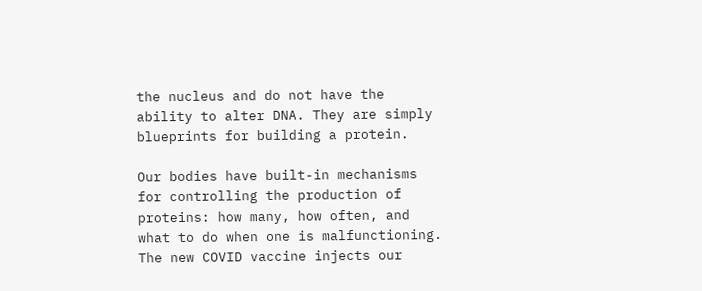the nucleus and do not have the ability to alter DNA. They are simply blueprints for building a protein.

Our bodies have built-in mechanisms for controlling the production of proteins: how many, how often, and what to do when one is malfunctioning. The new COVID vaccine injects our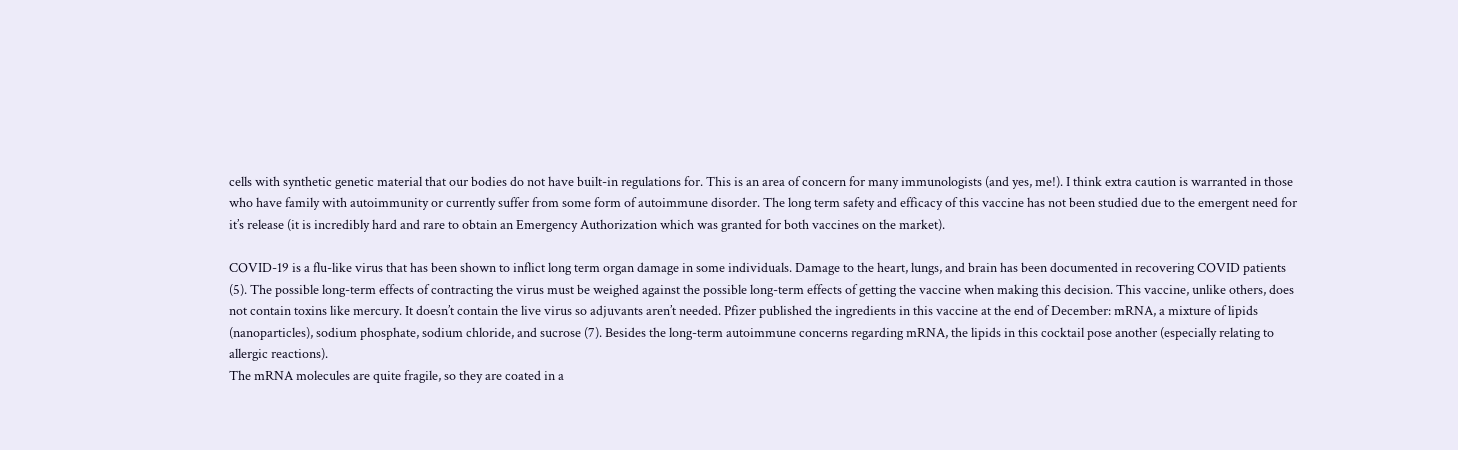cells with synthetic genetic material that our bodies do not have built-in regulations for. This is an area of concern for many immunologists (and yes, me!). I think extra caution is warranted in those who have family with autoimmunity or currently suffer from some form of autoimmune disorder. The long term safety and efficacy of this vaccine has not been studied due to the emergent need for it’s release (it is incredibly hard and rare to obtain an Emergency Authorization which was granted for both vaccines on the market).

COVID-19 is a flu-like virus that has been shown to inflict long term organ damage in some individuals. Damage to the heart, lungs, and brain has been documented in recovering COVID patients (5). The possible long-term effects of contracting the virus must be weighed against the possible long-term effects of getting the vaccine when making this decision. This vaccine, unlike others, does not contain toxins like mercury. It doesn’t contain the live virus so adjuvants aren’t needed. Pfizer published the ingredients in this vaccine at the end of December: mRNA, a mixture of lipids (nanoparticles), sodium phosphate, sodium chloride, and sucrose (7). Besides the long-term autoimmune concerns regarding mRNA, the lipids in this cocktail pose another (especially relating to allergic reactions).
The mRNA molecules are quite fragile, so they are coated in a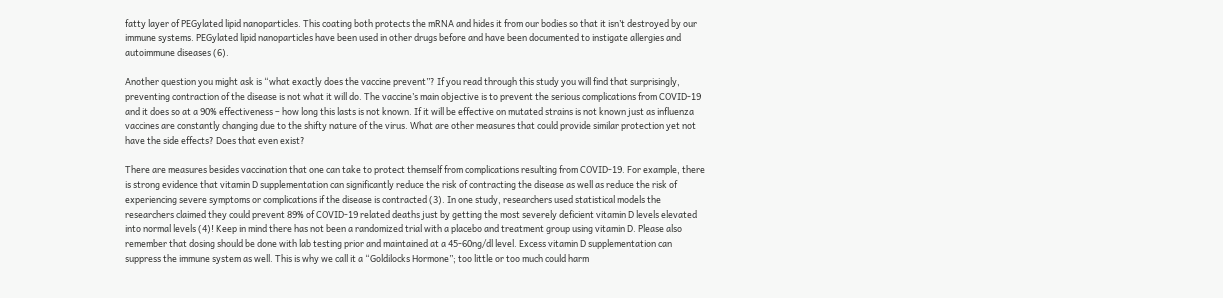fatty layer of PEGylated lipid nanoparticles. This coating both protects the mRNA and hides it from our bodies so that it isn’t destroyed by our immune systems. PEGylated lipid nanoparticles have been used in other drugs before and have been documented to instigate allergies and autoimmune diseases (6).

Another question you might ask is “what exactly does the vaccine prevent”? If you read through this study you will find that surprisingly, preventing contraction of the disease is not what it will do. The vaccine’s main objective is to prevent the serious complications from COVID-19 and it does so at a 90% effectiveness – how long this lasts is not known. If it will be effective on mutated strains is not known just as influenza vaccines are constantly changing due to the shifty nature of the virus. What are other measures that could provide similar protection yet not have the side effects? Does that even exist?

There are measures besides vaccination that one can take to protect themself from complications resulting from COVID-19. For example, there is strong evidence that vitamin D supplementation can significantly reduce the risk of contracting the disease as well as reduce the risk of experiencing severe symptoms or complications if the disease is contracted (3). In one study, researchers used statistical models the researchers claimed they could prevent 89% of COVID-19 related deaths just by getting the most severely deficient vitamin D levels elevated into normal levels (4)! Keep in mind there has not been a randomized trial with a placebo and treatment group using vitamin D. Please also remember that dosing should be done with lab testing prior and maintained at a 45-60ng/dl level. Excess vitamin D supplementation can suppress the immune system as well. This is why we call it a “Goldilocks Hormone”; too little or too much could harm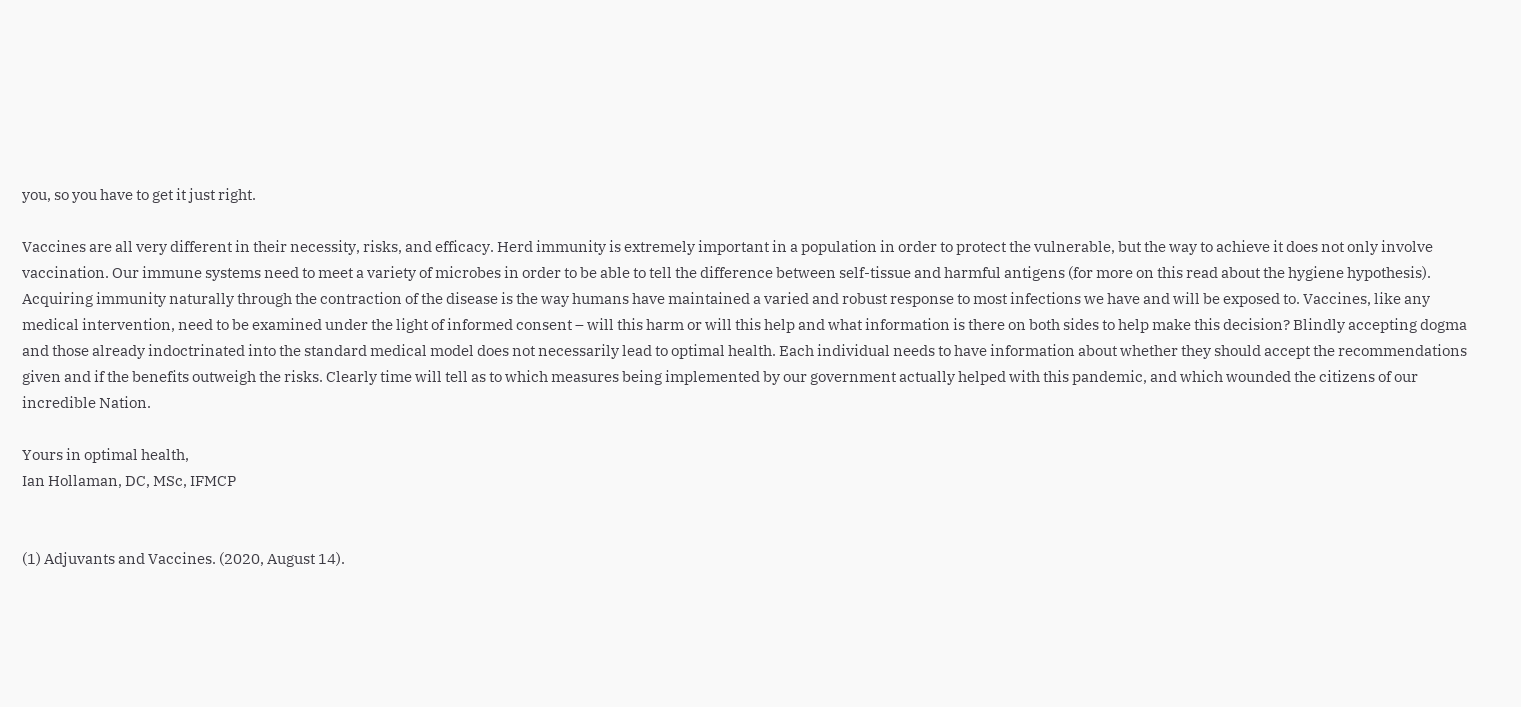you, so you have to get it just right.

Vaccines are all very different in their necessity, risks, and efficacy. Herd immunity is extremely important in a population in order to protect the vulnerable, but the way to achieve it does not only involve vaccination. Our immune systems need to meet a variety of microbes in order to be able to tell the difference between self-tissue and harmful antigens (for more on this read about the hygiene hypothesis). Acquiring immunity naturally through the contraction of the disease is the way humans have maintained a varied and robust response to most infections we have and will be exposed to. Vaccines, like any medical intervention, need to be examined under the light of informed consent – will this harm or will this help and what information is there on both sides to help make this decision? Blindly accepting dogma and those already indoctrinated into the standard medical model does not necessarily lead to optimal health. Each individual needs to have information about whether they should accept the recommendations given and if the benefits outweigh the risks. Clearly time will tell as to which measures being implemented by our government actually helped with this pandemic, and which wounded the citizens of our incredible Nation.

Yours in optimal health,
Ian Hollaman, DC, MSc, IFMCP


(1) Adjuvants and Vaccines. (2020, August 14).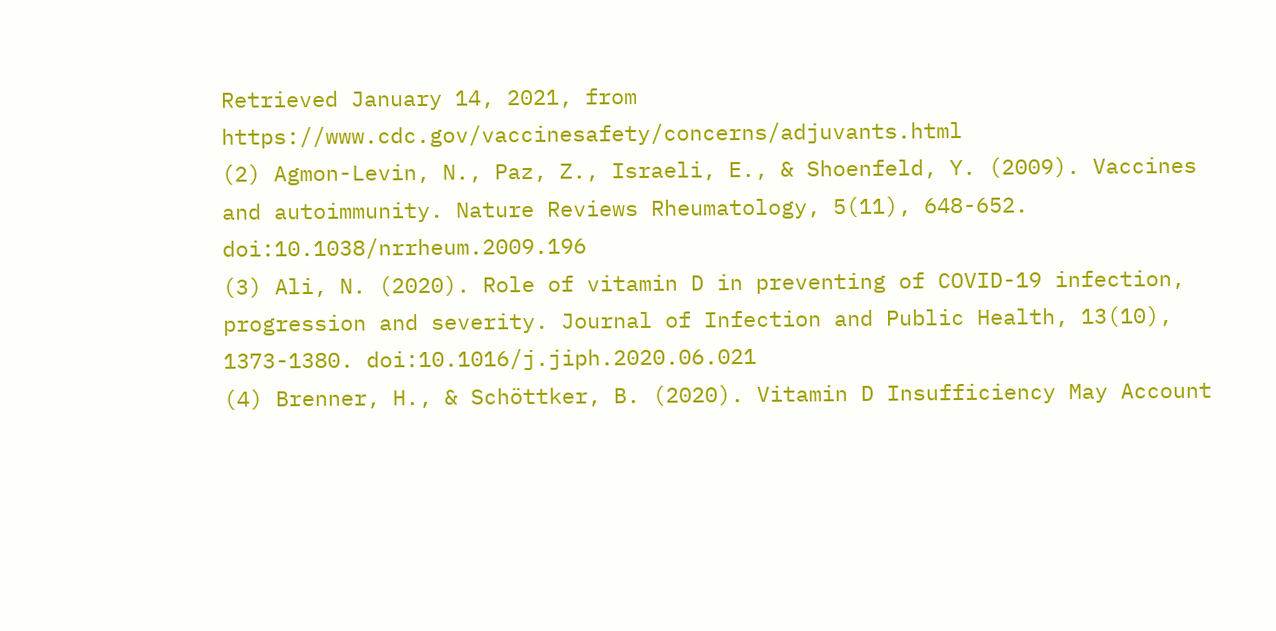Retrieved January 14, 2021, from https://www.cdc.gov/vaccinesafety/concerns/adjuvants.html
(2) Agmon-Levin, N., Paz, Z., Israeli, E., & Shoenfeld, Y. (2009). Vaccines and autoimmunity. Nature Reviews Rheumatology, 5(11), 648-652. doi:10.1038/nrrheum.2009.196
(3) Ali, N. (2020). Role of vitamin D in preventing of COVID-19 infection, progression and severity. Journal of Infection and Public Health, 13(10), 1373-1380. doi:10.1016/j.jiph.2020.06.021
(4) Brenner, H., & Schöttker, B. (2020). Vitamin D Insufficiency May Account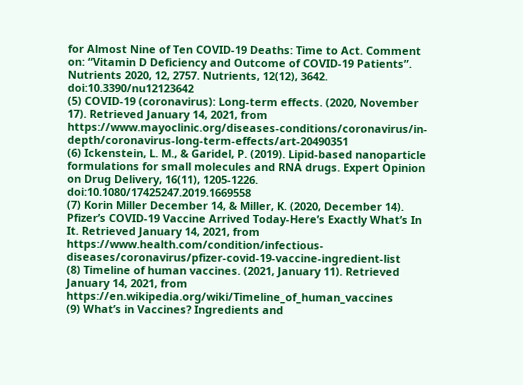for Almost Nine of Ten COVID-19 Deaths: Time to Act. Comment on: “Vitamin D Deficiency and Outcome of COVID-19 Patients”. Nutrients 2020, 12, 2757. Nutrients, 12(12), 3642. doi:10.3390/nu12123642
(5) COVID-19 (coronavirus): Long-term effects. (2020, November 17). Retrieved January 14, 2021, from https://www.mayoclinic.org/diseases-conditions/coronavirus/in-depth/coronavirus-long-term-effects/art-20490351
(6) Ickenstein, L. M., & Garidel, P. (2019). Lipid-based nanoparticle formulations for small molecules and RNA drugs. Expert Opinion on Drug Delivery, 16(11), 1205-1226. doi:10.1080/17425247.2019.1669558
(7) Korin Miller December 14, & Miller, K. (2020, December 14). Pfizer’s COVID-19 Vaccine Arrived Today-Here’s Exactly What’s In It. Retrieved January 14, 2021, from https://www.health.com/condition/infectious-diseases/coronavirus/pfizer-covid-19-vaccine-ingredient-list
(8) Timeline of human vaccines. (2021, January 11). Retrieved January 14, 2021, from https://en.wikipedia.org/wiki/Timeline_of_human_vaccines
(9) What’s in Vaccines? Ingredients and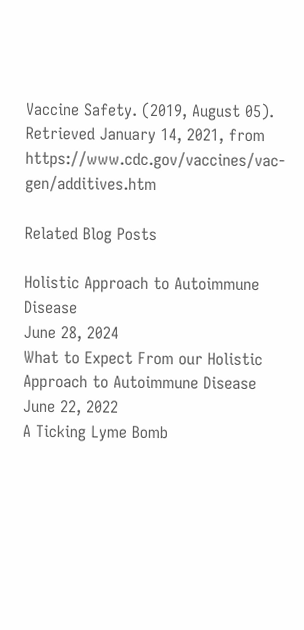Vaccine Safety. (2019, August 05). Retrieved January 14, 2021, from https://www.cdc.gov/vaccines/vac-gen/additives.htm

Related Blog Posts

Holistic Approach to Autoimmune Disease
June 28, 2024
What to Expect From our Holistic Approach to Autoimmune Disease
June 22, 2022
A Ticking Lyme Bomb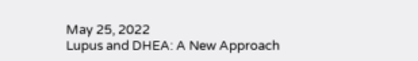May 25, 2022
Lupus and DHEA: A New Approach